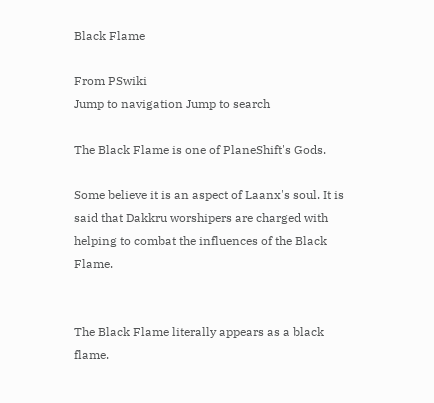Black Flame

From PSwiki
Jump to navigation Jump to search

The Black Flame is one of PlaneShift's Gods.

Some believe it is an aspect of Laanx's soul. It is said that Dakkru worshipers are charged with helping to combat the influences of the Black Flame.


The Black Flame literally appears as a black flame.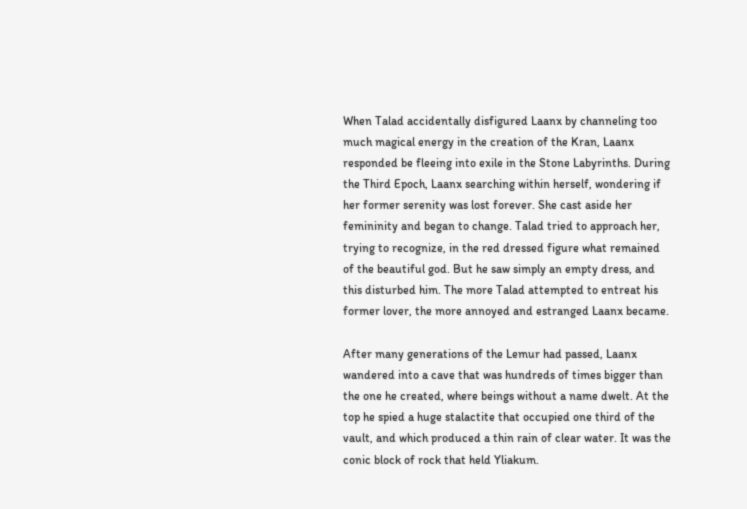When Talad accidentally disfigured Laanx by channeling too much magical energy in the creation of the Kran, Laanx responded be fleeing into exile in the Stone Labyrinths. During the Third Epoch, Laanx searching within herself, wondering if her former serenity was lost forever. She cast aside her femininity and began to change. Talad tried to approach her, trying to recognize, in the red dressed figure what remained of the beautiful god. But he saw simply an empty dress, and this disturbed him. The more Talad attempted to entreat his former lover, the more annoyed and estranged Laanx became.

After many generations of the Lemur had passed, Laanx wandered into a cave that was hundreds of times bigger than the one he created, where beings without a name dwelt. At the top he spied a huge stalactite that occupied one third of the vault, and which produced a thin rain of clear water. It was the conic block of rock that held Yliakum.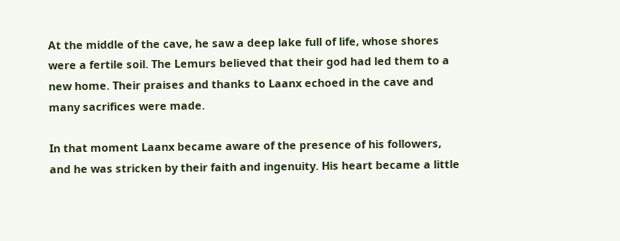At the middle of the cave, he saw a deep lake full of life, whose shores were a fertile soil. The Lemurs believed that their god had led them to a new home. Their praises and thanks to Laanx echoed in the cave and many sacrifices were made.

In that moment Laanx became aware of the presence of his followers, and he was stricken by their faith and ingenuity. His heart became a little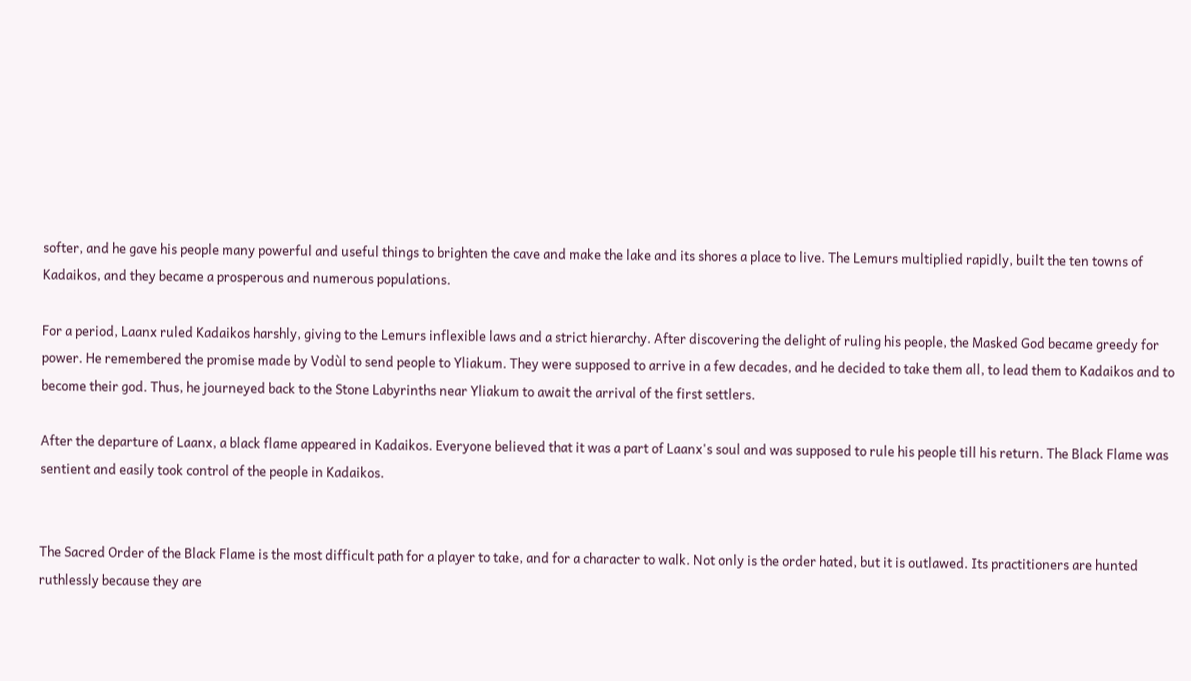softer, and he gave his people many powerful and useful things to brighten the cave and make the lake and its shores a place to live. The Lemurs multiplied rapidly, built the ten towns of Kadaikos, and they became a prosperous and numerous populations.

For a period, Laanx ruled Kadaikos harshly, giving to the Lemurs inflexible laws and a strict hierarchy. After discovering the delight of ruling his people, the Masked God became greedy for power. He remembered the promise made by Vodùl to send people to Yliakum. They were supposed to arrive in a few decades, and he decided to take them all, to lead them to Kadaikos and to become their god. Thus, he journeyed back to the Stone Labyrinths near Yliakum to await the arrival of the first settlers.

After the departure of Laanx, a black flame appeared in Kadaikos. Everyone believed that it was a part of Laanx's soul and was supposed to rule his people till his return. The Black Flame was sentient and easily took control of the people in Kadaikos.


The Sacred Order of the Black Flame is the most difficult path for a player to take, and for a character to walk. Not only is the order hated, but it is outlawed. Its practitioners are hunted ruthlessly because they are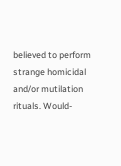believed to perform strange homicidal and/or mutilation rituals. Would-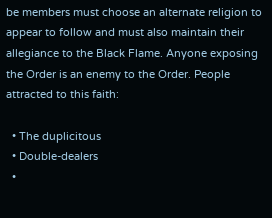be members must choose an alternate religion to appear to follow and must also maintain their allegiance to the Black Flame. Anyone exposing the Order is an enemy to the Order. People attracted to this faith:

  • The duplicitous
  • Double-dealers
  •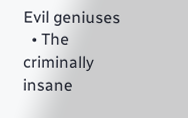Evil geniuses
  • The criminally insane